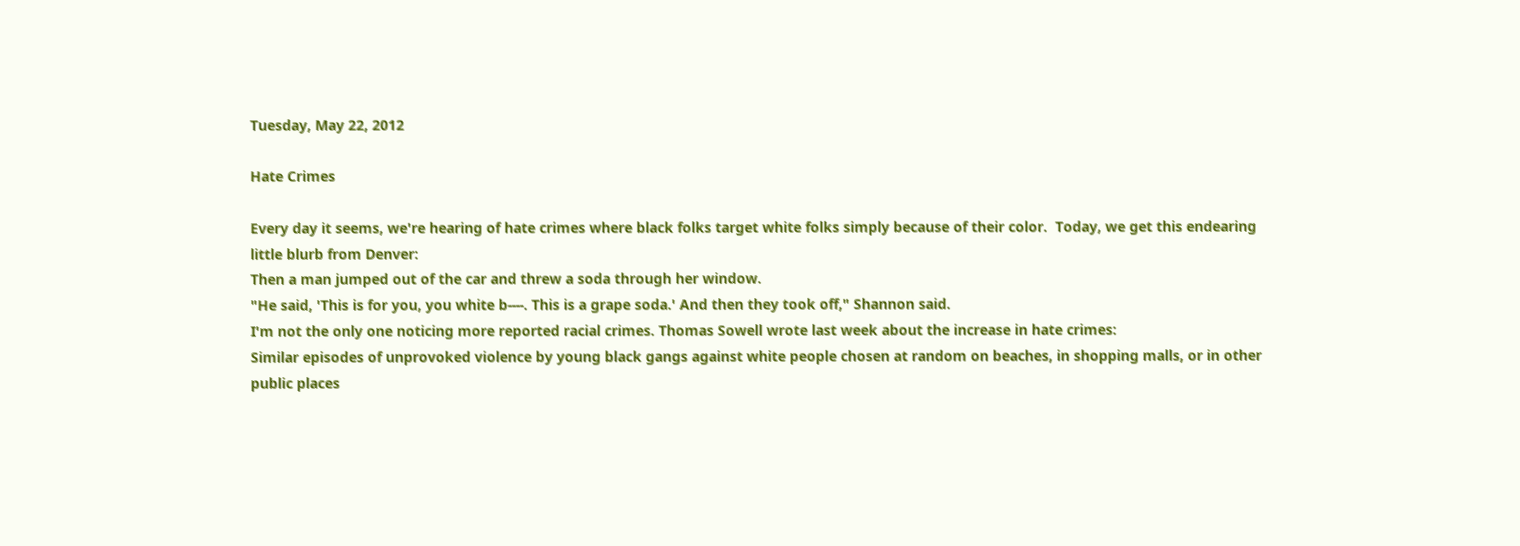Tuesday, May 22, 2012

Hate Crimes

Every day it seems, we're hearing of hate crimes where black folks target white folks simply because of their color.  Today, we get this endearing little blurb from Denver:
Then a man jumped out of the car and threw a soda through her window.
"He said, 'This is for you, you white b----. This is a grape soda.' And then they took off," Shannon said.
I'm not the only one noticing more reported racial crimes. Thomas Sowell wrote last week about the increase in hate crimes:
Similar episodes of unprovoked violence by young black gangs against white people chosen at random on beaches, in shopping malls, or in other public places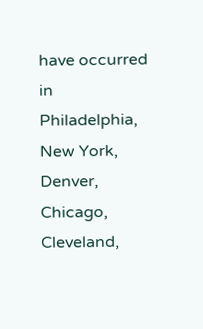have occurred in Philadelphia, New York, Denver, Chicago, Cleveland,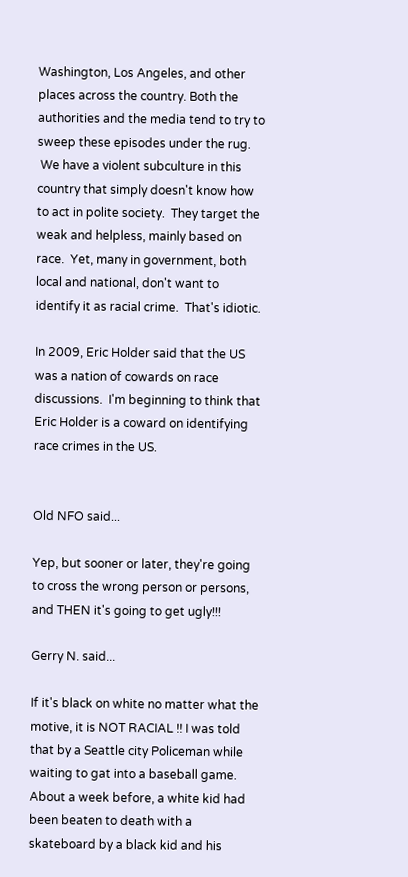Washington, Los Angeles, and other places across the country. Both the authorities and the media tend to try to sweep these episodes under the rug.
 We have a violent subculture in this country that simply doesn't know how to act in polite society.  They target the weak and helpless, mainly based on race.  Yet, many in government, both local and national, don't want to identify it as racial crime.  That's idiotic.

In 2009, Eric Holder said that the US was a nation of cowards on race discussions.  I'm beginning to think that Eric Holder is a coward on identifying race crimes in the US.


Old NFO said...

Yep, but sooner or later, they're going to cross the wrong person or persons, and THEN it's going to get ugly!!!

Gerry N. said...

If it's black on white no matter what the motive, it is NOT RACIAL !! I was told that by a Seattle city Policeman while waiting to gat into a baseball game. About a week before, a white kid had been beaten to death with a skateboard by a black kid and his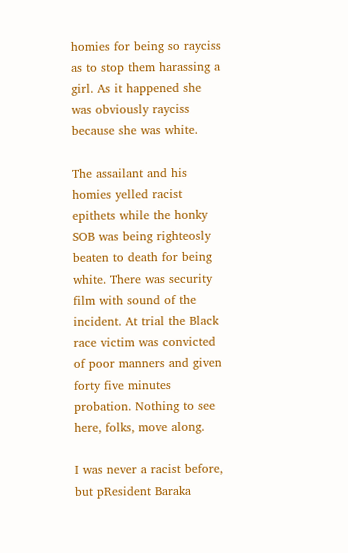homies for being so rayciss as to stop them harassing a girl. As it happened she was obviously rayciss because she was white.

The assailant and his homies yelled racist epithets while the honky SOB was being righteosly beaten to death for being white. There was security film with sound of the incident. At trial the Black race victim was convicted of poor manners and given forty five minutes probation. Nothing to see here, folks, move along.

I was never a racist before, but pResident Baraka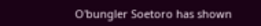O'bungler Soetoro has shown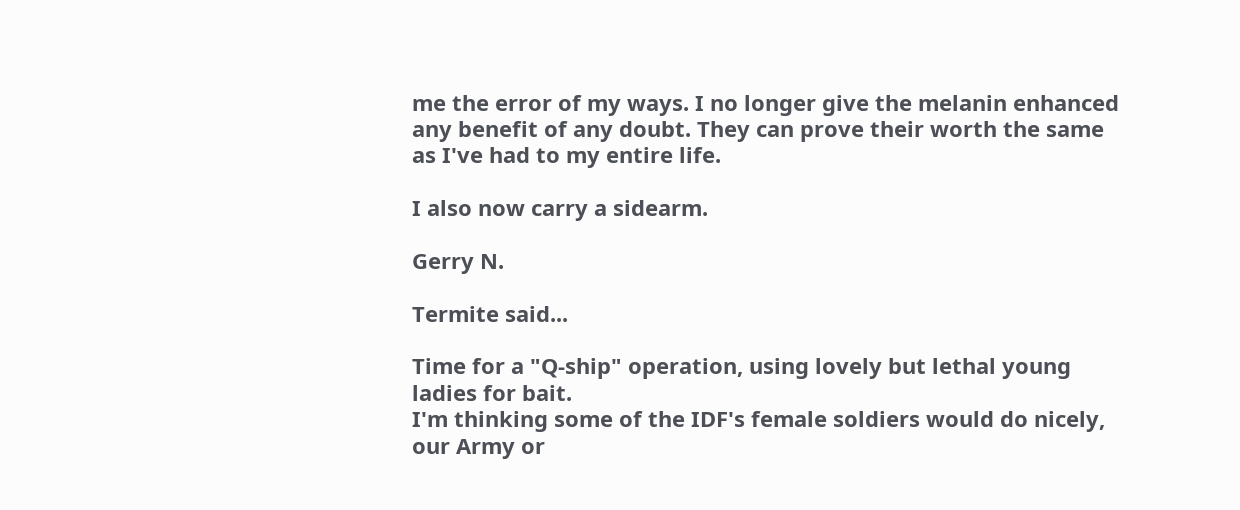me the error of my ways. I no longer give the melanin enhanced any benefit of any doubt. They can prove their worth the same as I've had to my entire life.

I also now carry a sidearm.

Gerry N.

Termite said...

Time for a "Q-ship" operation, using lovely but lethal young ladies for bait.
I'm thinking some of the IDF's female soldiers would do nicely, our Army or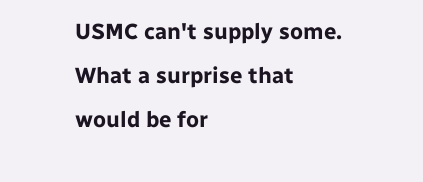USMC can't supply some.
What a surprise that would be for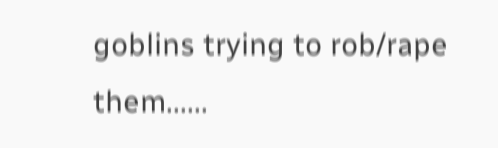goblins trying to rob/rape them......